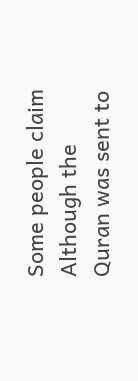Some people claim Although the Quran was sent to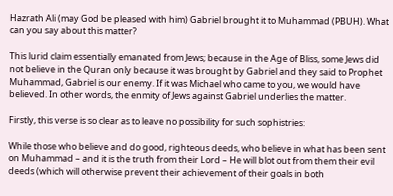Hazrath Ali (may God be pleased with him) Gabriel brought it to Muhammad (PBUH). What can you say about this matter?

This lurid claim essentially emanated from Jews; because in the Age of Bliss, some Jews did not believe in the Quran only because it was brought by Gabriel and they said to Prophet Muhammad, Gabriel is our enemy. If it was Michael who came to you, we would have believed. In other words, the enmity of Jews against Gabriel underlies the matter.

Firstly, this verse is so clear as to leave no possibility for such sophistries:

While those who believe and do good, righteous deeds, who believe in what has been sent on Muhammad – and it is the truth from their Lord – He will blot out from them their evil deeds (which will otherwise prevent their achievement of their goals in both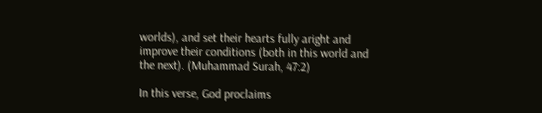worlds), and set their hearts fully aright and improve their conditions (both in this world and the next). (Muhammad Surah, 47:2)

In this verse, God proclaims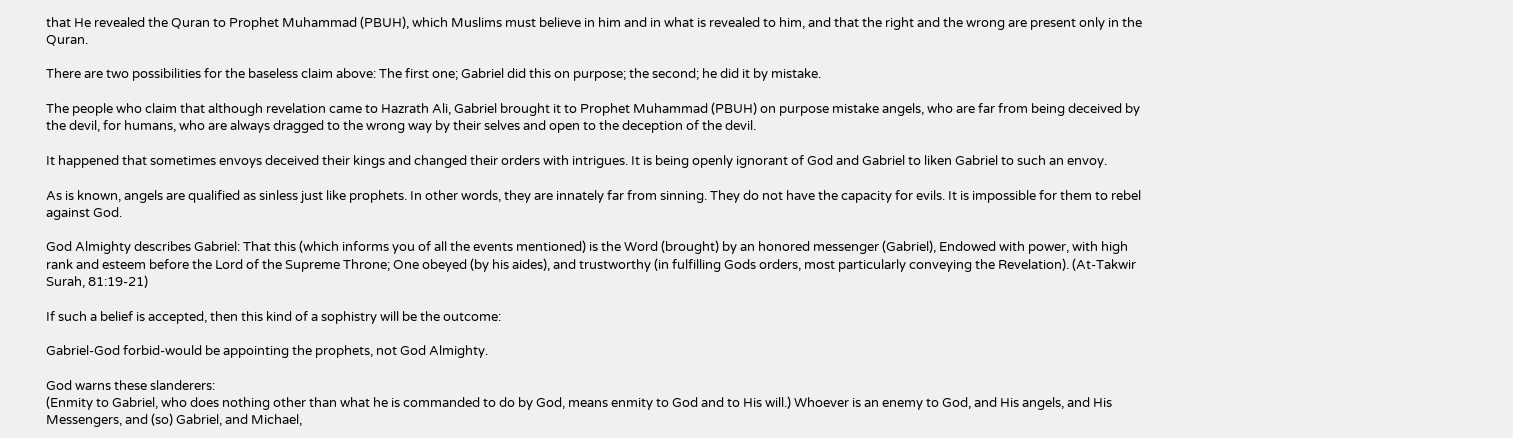that He revealed the Quran to Prophet Muhammad (PBUH), which Muslims must believe in him and in what is revealed to him, and that the right and the wrong are present only in the Quran.

There are two possibilities for the baseless claim above: The first one; Gabriel did this on purpose; the second; he did it by mistake.

The people who claim that although revelation came to Hazrath Ali, Gabriel brought it to Prophet Muhammad (PBUH) on purpose mistake angels, who are far from being deceived by the devil, for humans, who are always dragged to the wrong way by their selves and open to the deception of the devil.

It happened that sometimes envoys deceived their kings and changed their orders with intrigues. It is being openly ignorant of God and Gabriel to liken Gabriel to such an envoy.

As is known, angels are qualified as sinless just like prophets. In other words, they are innately far from sinning. They do not have the capacity for evils. It is impossible for them to rebel against God.

God Almighty describes Gabriel: That this (which informs you of all the events mentioned) is the Word (brought) by an honored messenger (Gabriel), Endowed with power, with high rank and esteem before the Lord of the Supreme Throne; One obeyed (by his aides), and trustworthy (in fulfilling Gods orders, most particularly conveying the Revelation). (At-Takwir Surah, 81:19-21)

If such a belief is accepted, then this kind of a sophistry will be the outcome:

Gabriel-God forbid-would be appointing the prophets, not God Almighty.

God warns these slanderers:
(Enmity to Gabriel, who does nothing other than what he is commanded to do by God, means enmity to God and to His will.) Whoever is an enemy to God, and His angels, and His Messengers, and (so) Gabriel, and Michael,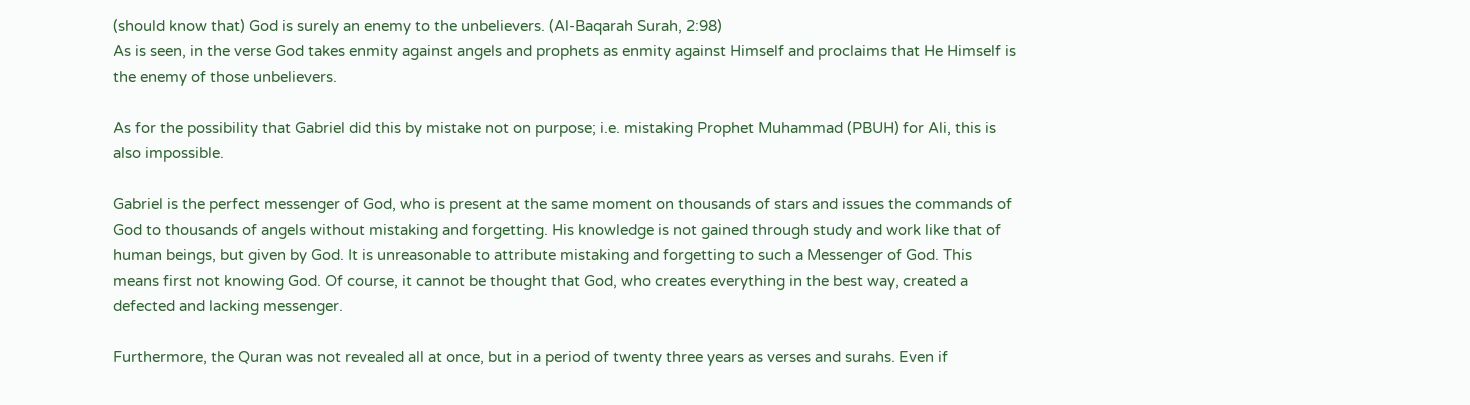(should know that) God is surely an enemy to the unbelievers. (Al-Baqarah Surah, 2:98)
As is seen, in the verse God takes enmity against angels and prophets as enmity against Himself and proclaims that He Himself is the enemy of those unbelievers.

As for the possibility that Gabriel did this by mistake not on purpose; i.e. mistaking Prophet Muhammad (PBUH) for Ali, this is also impossible.

Gabriel is the perfect messenger of God, who is present at the same moment on thousands of stars and issues the commands of God to thousands of angels without mistaking and forgetting. His knowledge is not gained through study and work like that of human beings, but given by God. It is unreasonable to attribute mistaking and forgetting to such a Messenger of God. This means first not knowing God. Of course, it cannot be thought that God, who creates everything in the best way, created a defected and lacking messenger.

Furthermore, the Quran was not revealed all at once, but in a period of twenty three years as verses and surahs. Even if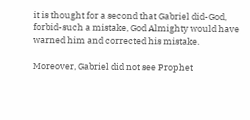it is thought for a second that Gabriel did-God, forbid-such a mistake, God Almighty would have warned him and corrected his mistake.

Moreover, Gabriel did not see Prophet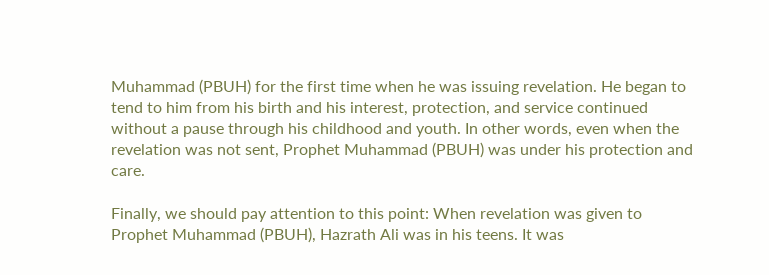Muhammad (PBUH) for the first time when he was issuing revelation. He began to tend to him from his birth and his interest, protection, and service continued without a pause through his childhood and youth. In other words, even when the revelation was not sent, Prophet Muhammad (PBUH) was under his protection and care.

Finally, we should pay attention to this point: When revelation was given to Prophet Muhammad (PBUH), Hazrath Ali was in his teens. It was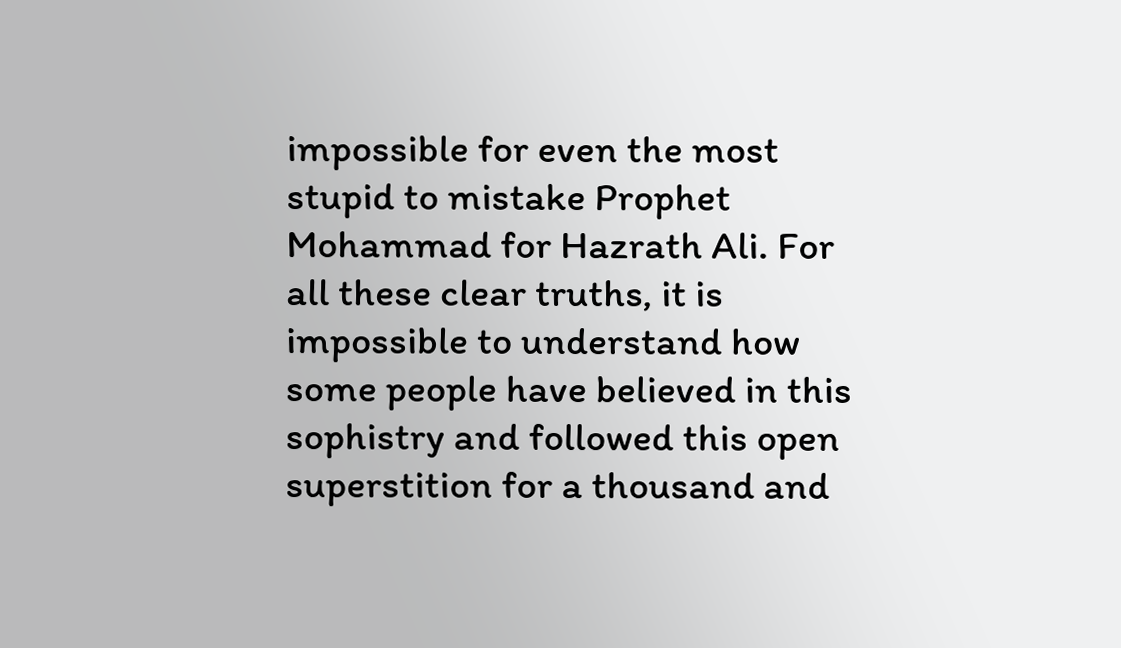impossible for even the most stupid to mistake Prophet Mohammad for Hazrath Ali. For all these clear truths, it is impossible to understand how some people have believed in this sophistry and followed this open superstition for a thousand and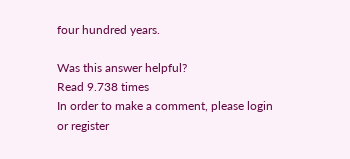four hundred years.

Was this answer helpful?
Read 9.738 times
In order to make a comment, please login or register